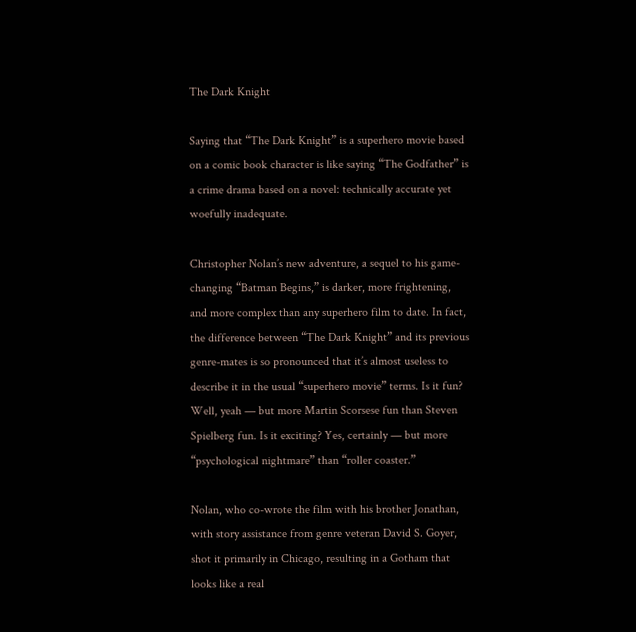The Dark Knight

Saying that “The Dark Knight” is a superhero movie based on a comic book character is like saying “The Godfather” is a crime drama based on a novel: technically accurate yet woefully inadequate.

Christopher Nolan’s new adventure, a sequel to his game-changing “Batman Begins,” is darker, more frightening, and more complex than any superhero film to date. In fact, the difference between “The Dark Knight” and its previous genre-mates is so pronounced that it’s almost useless to describe it in the usual “superhero movie” terms. Is it fun? Well, yeah — but more Martin Scorsese fun than Steven Spielberg fun. Is it exciting? Yes, certainly — but more “psychological nightmare” than “roller coaster.”

Nolan, who co-wrote the film with his brother Jonathan, with story assistance from genre veteran David S. Goyer, shot it primarily in Chicago, resulting in a Gotham that looks like a real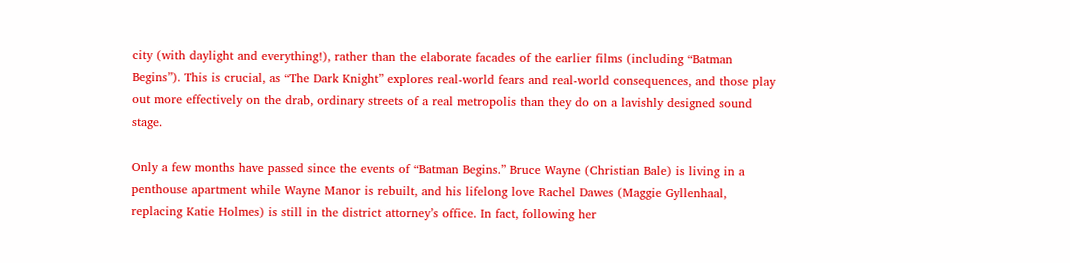city (with daylight and everything!), rather than the elaborate facades of the earlier films (including “Batman Begins”). This is crucial, as “The Dark Knight” explores real-world fears and real-world consequences, and those play out more effectively on the drab, ordinary streets of a real metropolis than they do on a lavishly designed sound stage.

Only a few months have passed since the events of “Batman Begins.” Bruce Wayne (Christian Bale) is living in a penthouse apartment while Wayne Manor is rebuilt, and his lifelong love Rachel Dawes (Maggie Gyllenhaal, replacing Katie Holmes) is still in the district attorney’s office. In fact, following her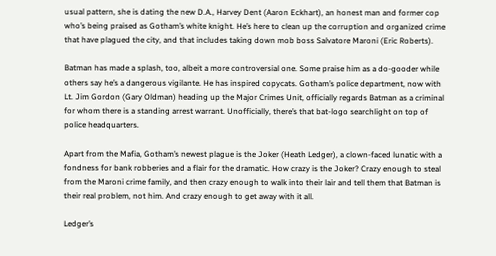usual pattern, she is dating the new D.A., Harvey Dent (Aaron Eckhart), an honest man and former cop who’s being praised as Gotham’s white knight. He’s here to clean up the corruption and organized crime that have plagued the city, and that includes taking down mob boss Salvatore Maroni (Eric Roberts).

Batman has made a splash, too, albeit a more controversial one. Some praise him as a do-gooder while others say he’s a dangerous vigilante. He has inspired copycats. Gotham’s police department, now with Lt. Jim Gordon (Gary Oldman) heading up the Major Crimes Unit, officially regards Batman as a criminal for whom there is a standing arrest warrant. Unofficially, there’s that bat-logo searchlight on top of police headquarters.

Apart from the Mafia, Gotham’s newest plague is the Joker (Heath Ledger), a clown-faced lunatic with a fondness for bank robberies and a flair for the dramatic. How crazy is the Joker? Crazy enough to steal from the Maroni crime family, and then crazy enough to walk into their lair and tell them that Batman is their real problem, not him. And crazy enough to get away with it all.

Ledger’s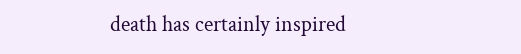death has certainly inspired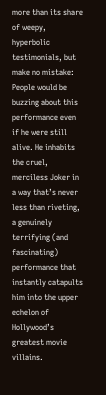more than its share of weepy, hyperbolic testimonials, but make no mistake: People would be buzzing about this performance even if he were still alive. He inhabits the cruel, merciless Joker in a way that’s never less than riveting, a genuinely terrifying (and fascinating) performance that instantly catapults him into the upper echelon of Hollywood’s greatest movie villains.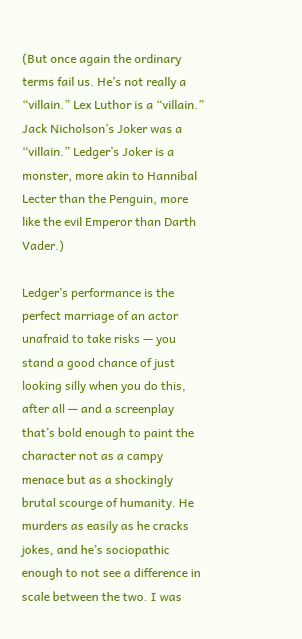(But once again the ordinary terms fail us. He’s not really a “villain.” Lex Luthor is a “villain.” Jack Nicholson’s Joker was a “villain.” Ledger’s Joker is a monster, more akin to Hannibal Lecter than the Penguin, more like the evil Emperor than Darth Vader.)

Ledger’s performance is the perfect marriage of an actor unafraid to take risks — you stand a good chance of just looking silly when you do this, after all — and a screenplay that’s bold enough to paint the character not as a campy menace but as a shockingly brutal scourge of humanity. He murders as easily as he cracks jokes, and he’s sociopathic enough to not see a difference in scale between the two. I was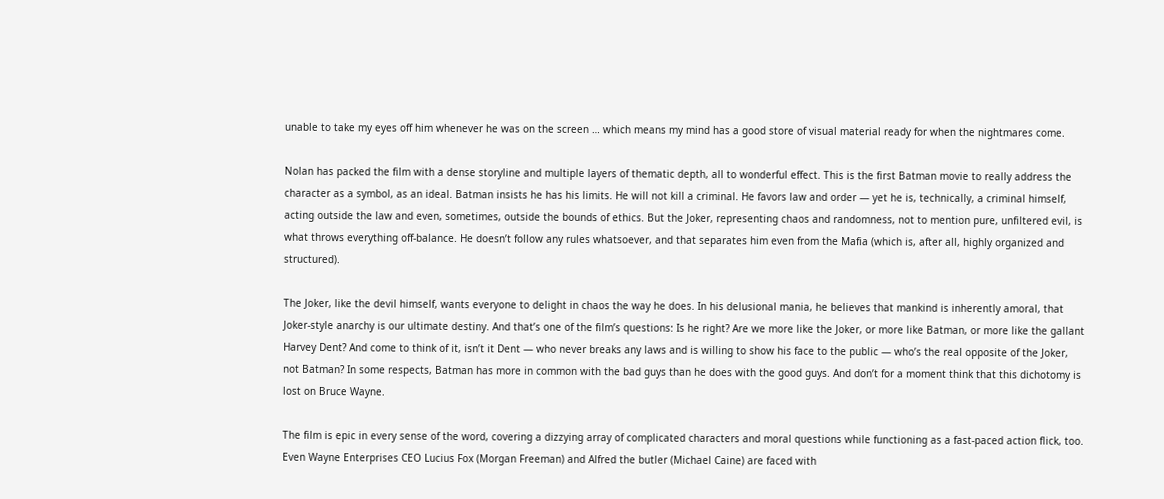unable to take my eyes off him whenever he was on the screen … which means my mind has a good store of visual material ready for when the nightmares come.

Nolan has packed the film with a dense storyline and multiple layers of thematic depth, all to wonderful effect. This is the first Batman movie to really address the character as a symbol, as an ideal. Batman insists he has his limits. He will not kill a criminal. He favors law and order — yet he is, technically, a criminal himself, acting outside the law and even, sometimes, outside the bounds of ethics. But the Joker, representing chaos and randomness, not to mention pure, unfiltered evil, is what throws everything off-balance. He doesn’t follow any rules whatsoever, and that separates him even from the Mafia (which is, after all, highly organized and structured).

The Joker, like the devil himself, wants everyone to delight in chaos the way he does. In his delusional mania, he believes that mankind is inherently amoral, that Joker-style anarchy is our ultimate destiny. And that’s one of the film’s questions: Is he right? Are we more like the Joker, or more like Batman, or more like the gallant Harvey Dent? And come to think of it, isn’t it Dent — who never breaks any laws and is willing to show his face to the public — who’s the real opposite of the Joker, not Batman? In some respects, Batman has more in common with the bad guys than he does with the good guys. And don’t for a moment think that this dichotomy is lost on Bruce Wayne.

The film is epic in every sense of the word, covering a dizzying array of complicated characters and moral questions while functioning as a fast-paced action flick, too. Even Wayne Enterprises CEO Lucius Fox (Morgan Freeman) and Alfred the butler (Michael Caine) are faced with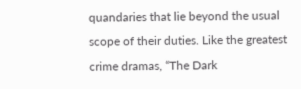quandaries that lie beyond the usual scope of their duties. Like the greatest crime dramas, “The Dark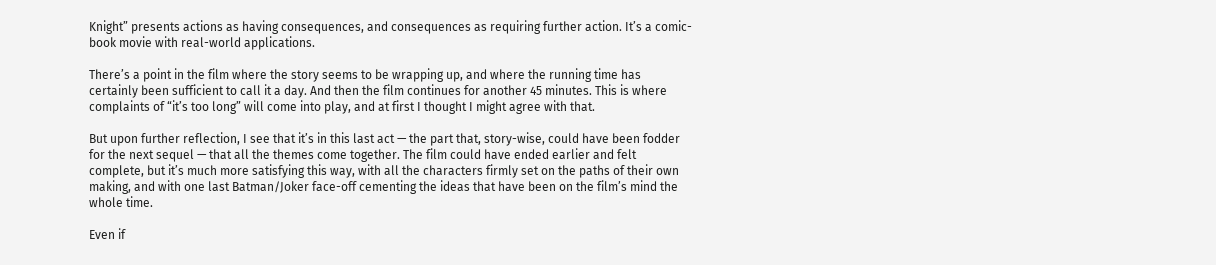Knight” presents actions as having consequences, and consequences as requiring further action. It’s a comic-book movie with real-world applications.

There’s a point in the film where the story seems to be wrapping up, and where the running time has certainly been sufficient to call it a day. And then the film continues for another 45 minutes. This is where complaints of “it’s too long” will come into play, and at first I thought I might agree with that.

But upon further reflection, I see that it’s in this last act — the part that, story-wise, could have been fodder for the next sequel — that all the themes come together. The film could have ended earlier and felt complete, but it’s much more satisfying this way, with all the characters firmly set on the paths of their own making, and with one last Batman/Joker face-off cementing the ideas that have been on the film’s mind the whole time.

Even if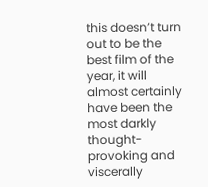this doesn’t turn out to be the best film of the year, it will almost certainly have been the most darkly thought-provoking and viscerally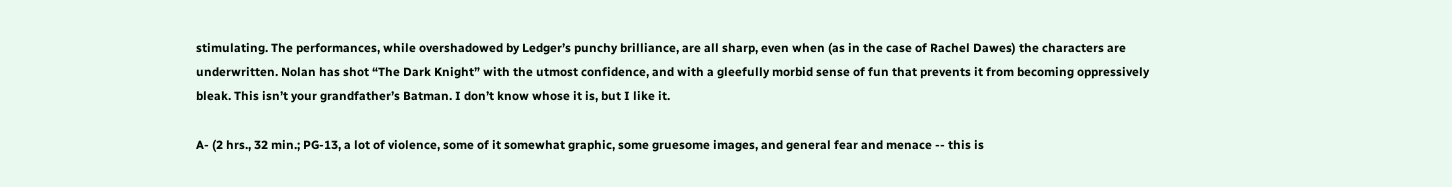stimulating. The performances, while overshadowed by Ledger’s punchy brilliance, are all sharp, even when (as in the case of Rachel Dawes) the characters are underwritten. Nolan has shot “The Dark Knight” with the utmost confidence, and with a gleefully morbid sense of fun that prevents it from becoming oppressively bleak. This isn’t your grandfather’s Batman. I don’t know whose it is, but I like it.

A- (2 hrs., 32 min.; PG-13, a lot of violence, some of it somewhat graphic, some gruesome images, and general fear and menace -- this is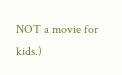NOT a movie for kids.)